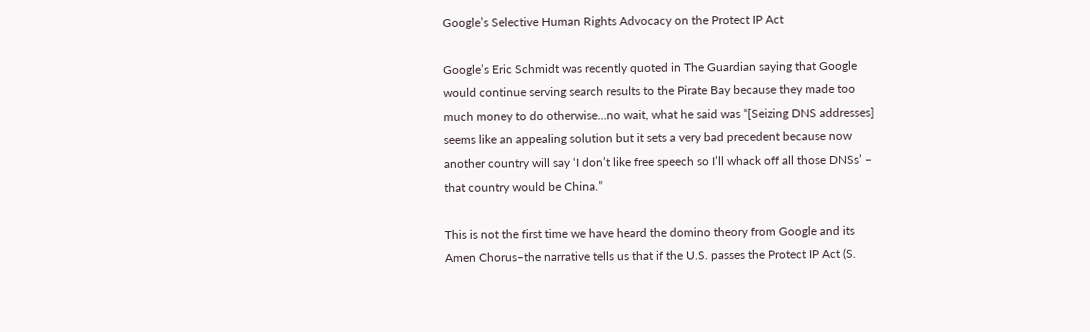Google’s Selective Human Rights Advocacy on the Protect IP Act

Google’s Eric Schmidt was recently quoted in The Guardian saying that Google would continue serving search results to the Pirate Bay because they made too much money to do otherwise…no wait, what he said was “[Seizing DNS addresses] seems like an appealing solution but it sets a very bad precedent because now another country will say ‘I don’t like free speech so I’ll whack off all those DNSs’ – that country would be China.”

This is not the first time we have heard the domino theory from Google and its Amen Chorus–the narrative tells us that if the U.S. passes the Protect IP Act (S.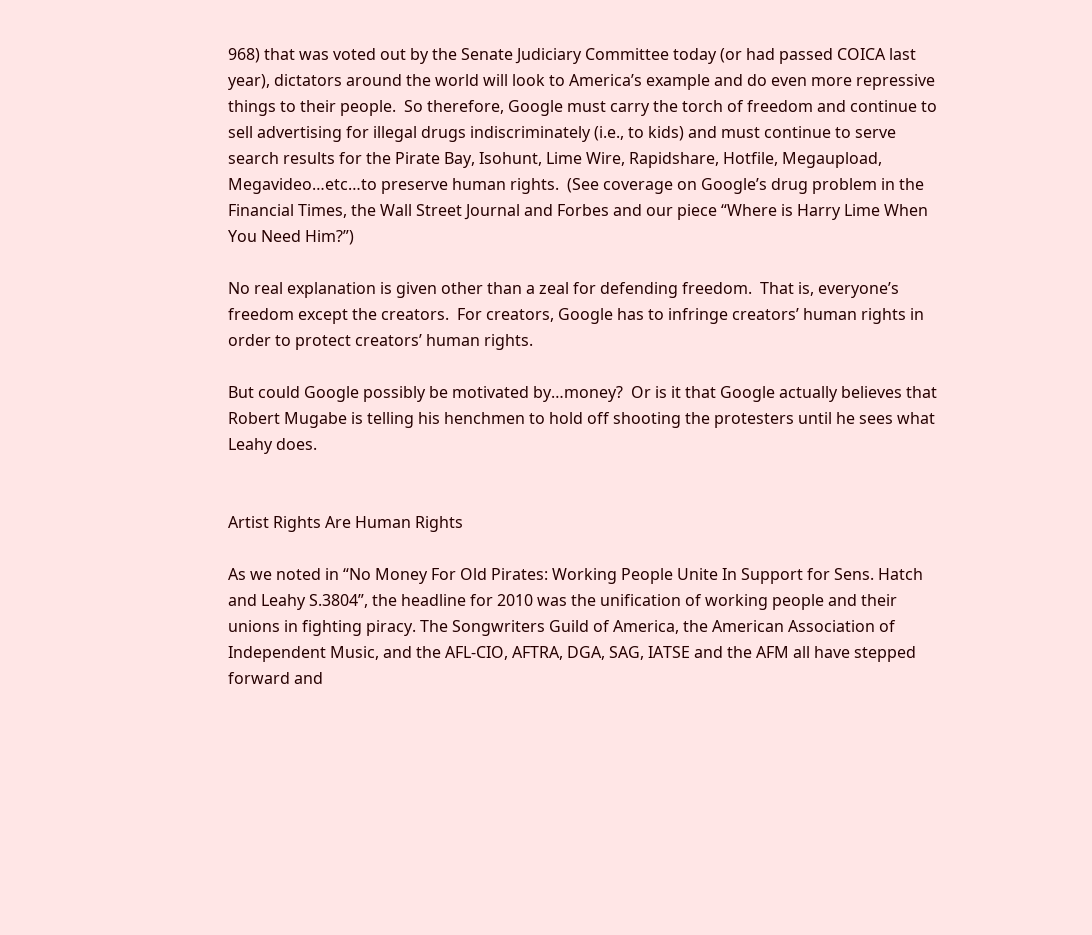968) that was voted out by the Senate Judiciary Committee today (or had passed COICA last year), dictators around the world will look to America’s example and do even more repressive things to their people.  So therefore, Google must carry the torch of freedom and continue to sell advertising for illegal drugs indiscriminately (i.e., to kids) and must continue to serve search results for the Pirate Bay, Isohunt, Lime Wire, Rapidshare, Hotfile, Megaupload, Megavideo…etc…to preserve human rights.  (See coverage on Google’s drug problem in the Financial Times, the Wall Street Journal and Forbes and our piece “Where is Harry Lime When You Need Him?”)

No real explanation is given other than a zeal for defending freedom.  That is, everyone’s freedom except the creators.  For creators, Google has to infringe creators’ human rights in order to protect creators’ human rights.

But could Google possibly be motivated by…money?  Or is it that Google actually believes that Robert Mugabe is telling his henchmen to hold off shooting the protesters until he sees what Leahy does.


Artist Rights Are Human Rights

As we noted in “No Money For Old Pirates: Working People Unite In Support for Sens. Hatch and Leahy S.3804”, the headline for 2010 was the unification of working people and their unions in fighting piracy. The Songwriters Guild of America, the American Association of Independent Music, and the AFL-CIO, AFTRA, DGA, SAG, IATSE and the AFM all have stepped forward and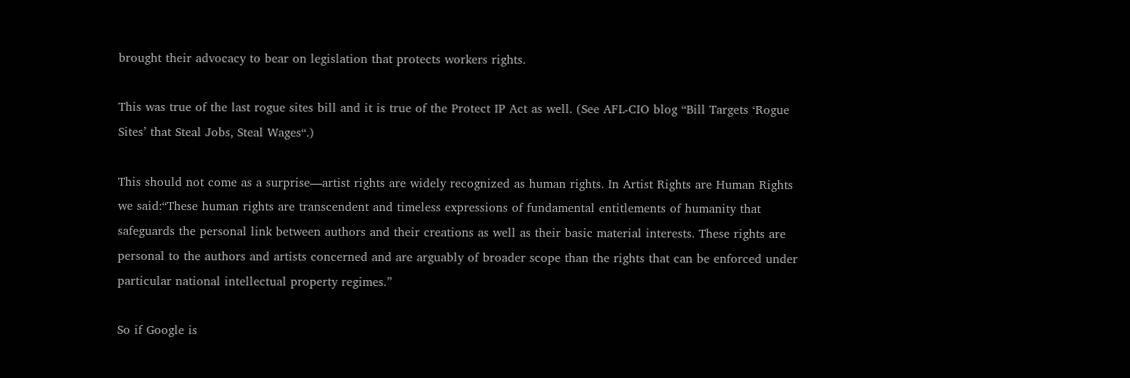brought their advocacy to bear on legislation that protects workers rights.

This was true of the last rogue sites bill and it is true of the Protect IP Act as well. (See AFL-CIO blog “Bill Targets ‘Rogue Sites’ that Steal Jobs, Steal Wages“.)

This should not come as a surprise—artist rights are widely recognized as human rights. In Artist Rights are Human Rights we said:“These human rights are transcendent and timeless expressions of fundamental entitlements of humanity that safeguards the personal link between authors and their creations as well as their basic material interests. These rights are personal to the authors and artists concerned and are arguably of broader scope than the rights that can be enforced under particular national intellectual property regimes.”

So if Google is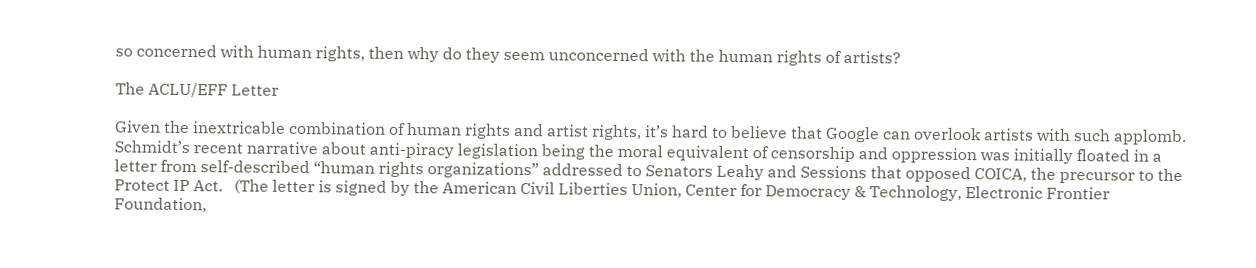so concerned with human rights, then why do they seem unconcerned with the human rights of artists?

The ACLU/EFF Letter

Given the inextricable combination of human rights and artist rights, it’s hard to believe that Google can overlook artists with such applomb.  Schmidt’s recent narrative about anti-piracy legislation being the moral equivalent of censorship and oppression was initially floated in a letter from self-described “human rights organizations” addressed to Senators Leahy and Sessions that opposed COICA, the precursor to the Protect IP Act.   (The letter is signed by the American Civil Liberties Union, Center for Democracy & Technology, Electronic Frontier Foundation,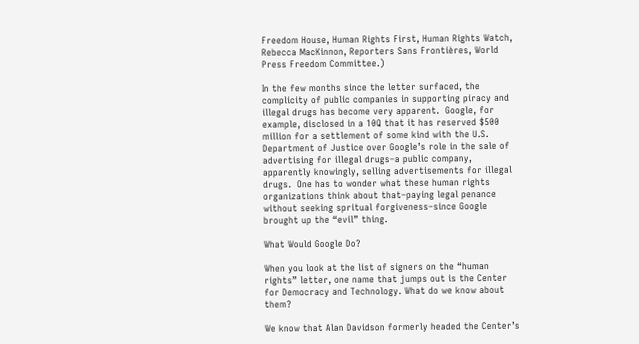Freedom House, Human Rights First, Human Rights Watch, Rebecca MacKinnon, Reporters Sans Frontières, World Press Freedom Committee.)

In the few months since the letter surfaced, the complicity of public companies in supporting piracy and illegal drugs has become very apparent.  Google, for example, disclosed in a 10Q that it has reserved $500 million for a settlement of some kind with the U.S. Department of Justice over Google’s role in the sale of advertising for illegal drugs–a public company, apparently knowingly, selling advertisements for illegal drugs.  One has to wonder what these human rights organizations think about that–paying legal penance without seeking spritual forgiveness–since Google brought up the “evil” thing.

What Would Google Do?

When you look at the list of signers on the “human rights” letter, one name that jumps out is the Center for Democracy and Technology. What do we know about them?

We know that Alan Davidson formerly headed the Center’s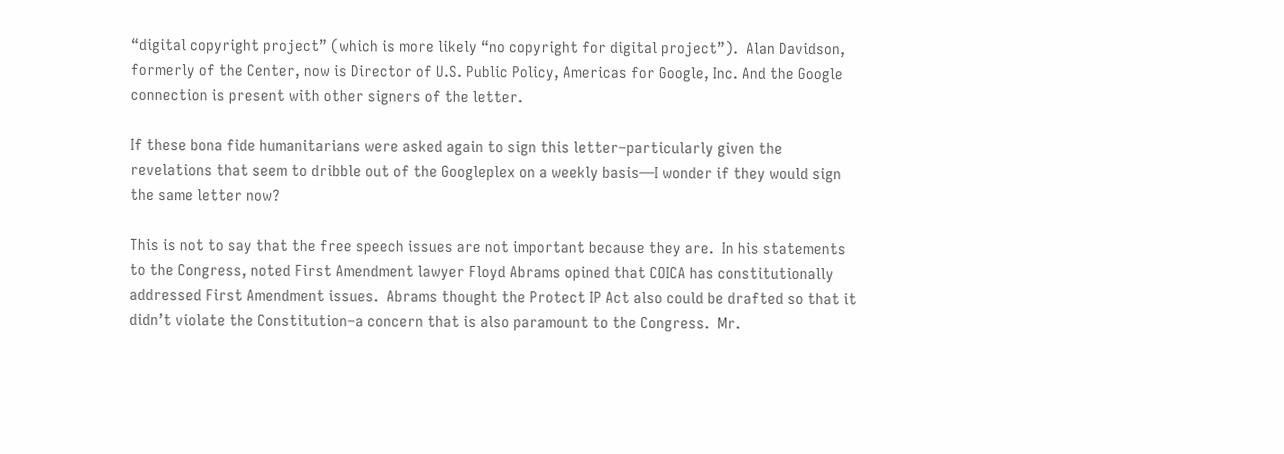“digital copyright project” (which is more likely “no copyright for digital project”).  Alan Davidson, formerly of the Center, now is Director of U.S. Public Policy, Americas for Google, Inc. And the Google connection is present with other signers of the letter.

If these bona fide humanitarians were asked again to sign this letter–particularly given the revelations that seem to dribble out of the Googleplex on a weekly basis—I wonder if they would sign the same letter now?

This is not to say that the free speech issues are not important because they are.  In his statements to the Congress, noted First Amendment lawyer Floyd Abrams opined that COICA has constitutionally addressed First Amendment issues.  Abrams thought the Protect IP Act also could be drafted so that it didn’t violate the Constitution–a concern that is also paramount to the Congress.  Mr.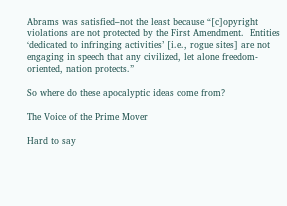Abrams was satisfied–not the least because “[c]opyright violations are not protected by the First Amendment.  Entities ‘dedicated to infringing activities’ [i.e., rogue sites] are not engaging in speech that any civilized, let alone freedom-oriented, nation protects.”

So where do these apocalyptic ideas come from?

The Voice of the Prime Mover

Hard to say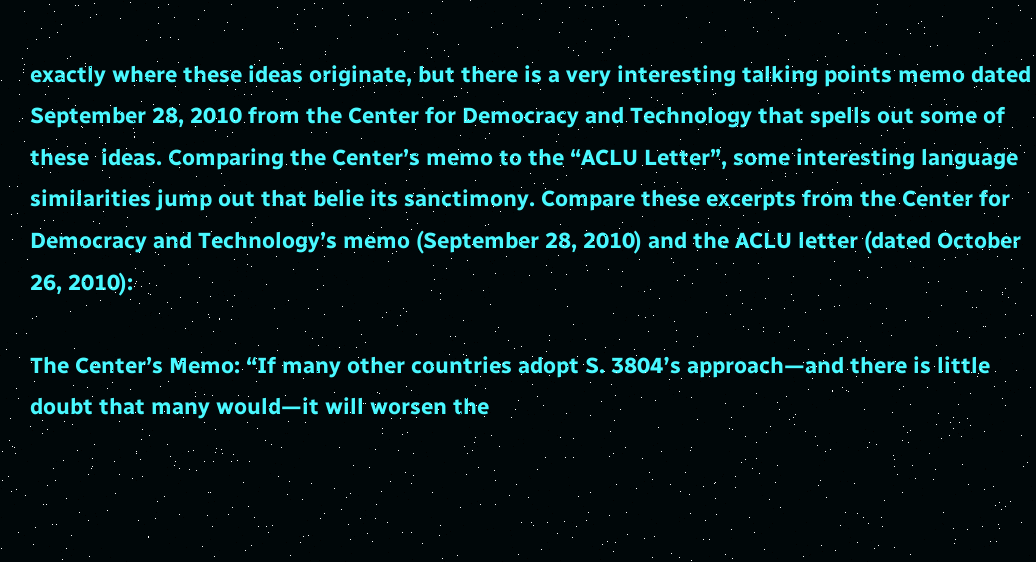exactly where these ideas originate, but there is a very interesting talking points memo dated September 28, 2010 from the Center for Democracy and Technology that spells out some of these  ideas. Comparing the Center’s memo to the “ACLU Letter”, some interesting language similarities jump out that belie its sanctimony. Compare these excerpts from the Center for Democracy and Technology’s memo (September 28, 2010) and the ACLU letter (dated October 26, 2010):

The Center’s Memo: “If many other countries adopt S. 3804ʼs approach—and there is little doubt that many would—it will worsen the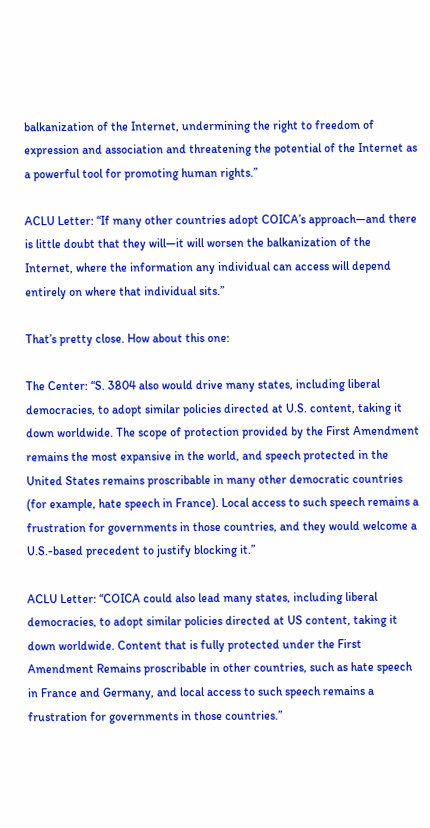balkanization of the Internet, undermining the right to freedom of expression and association and threatening the potential of the Internet as a powerful tool for promoting human rights.”

ACLU Letter: “If many other countries adopt COICA’s approach—and there is little doubt that they will—it will worsen the balkanization of the Internet, where the information any individual can access will depend entirely on where that individual sits.”

That’s pretty close. How about this one:

The Center: “S. 3804 also would drive many states, including liberal democracies, to adopt similar policies directed at U.S. content, taking it down worldwide. The scope of protection provided by the First Amendment remains the most expansive in the world, and speech protected in the United States remains proscribable in many other democratic countries (for example, hate speech in France). Local access to such speech remains a frustration for governments in those countries, and they would welcome a U.S.-based precedent to justify blocking it.”

ACLU Letter: “COICA could also lead many states, including liberal democracies, to adopt similar policies directed at US content, taking it down worldwide. Content that is fully protected under the First Amendment Remains proscribable in other countries, such as hate speech in France and Germany, and local access to such speech remains a frustration for governments in those countries.”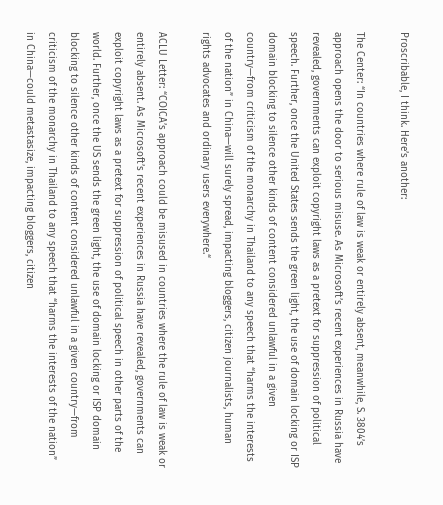Proscribable, I think. Here’s another:

The Center: “In countries where rule of law is weak or entirely absent, meanwhile, S. 3804ʼs approach opens the door to serious misuse. As Microsoftʼs recent experiences in Russia have revealed, governments can exploit copyright laws as a pretext for suppression of political speech. Further, once the United States sends the green light, the use of domain locking or ISP domain blocking to silence other kinds of content considered unlawful in a given country—from criticism of the monarchy in Thailand to any speech that “harms the interests of the nation” in China—will surely spread, impacting bloggers, citizen journalists, human rights advocates and ordinary users everywhere.“

ACLU Letter: “COICA’s approach could be misused in countries where the rule of law is weak or entirely absent. As Microsoft’s recent experiences in Russia have revealed, governments can exploit copyright laws as a pretext for suppression of political speech in other parts of the world. Further, once the US sends the green light, the use of domain locking or ISP domain blocking to silence other kinds of content considered unlawful in a given country—from criticism of the monarchy in Thailand to any speech that “harms the interests of the nation” in China—could metastasize, impacting bloggers, citizen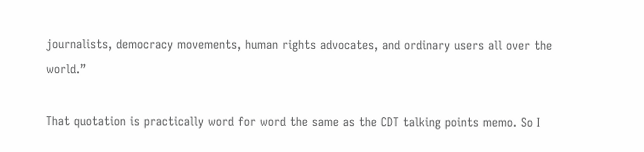journalists, democracy movements, human rights advocates, and ordinary users all over the world.”

That quotation is practically word for word the same as the CDT talking points memo. So I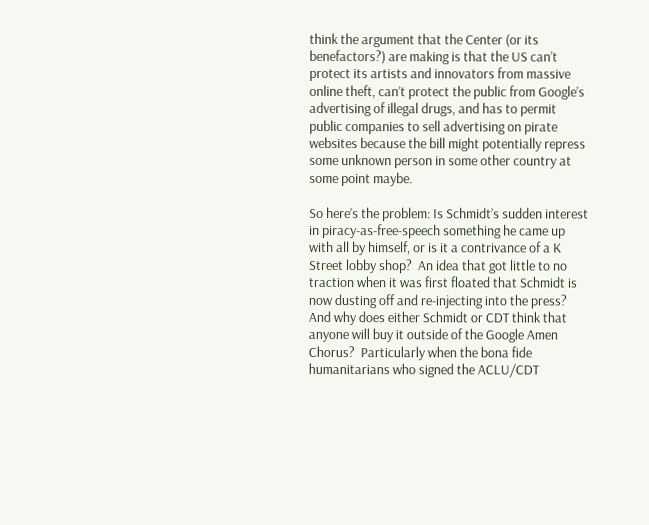think the argument that the Center (or its benefactors?) are making is that the US can’t protect its artists and innovators from massive online theft, can’t protect the public from Google’s advertising of illegal drugs, and has to permit public companies to sell advertising on pirate websites because the bill might potentially repress some unknown person in some other country at some point maybe.

So here’s the problem: Is Schmidt’s sudden interest in piracy-as-free-speech something he came up with all by himself, or is it a contrivance of a K Street lobby shop?  An idea that got little to no traction when it was first floated that Schmidt is now dusting off and re-injecting into the press?  And why does either Schmidt or CDT think that anyone will buy it outside of the Google Amen Chorus?  Particularly when the bona fide humanitarians who signed the ACLU/CDT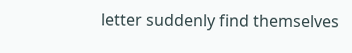letter suddenly find themselves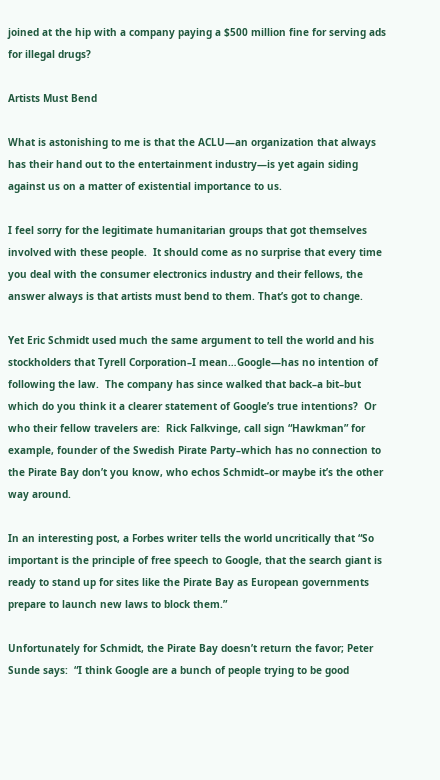joined at the hip with a company paying a $500 million fine for serving ads for illegal drugs?

Artists Must Bend

What is astonishing to me is that the ACLU—an organization that always has their hand out to the entertainment industry—is yet again siding against us on a matter of existential importance to us.

I feel sorry for the legitimate humanitarian groups that got themselves involved with these people.  It should come as no surprise that every time you deal with the consumer electronics industry and their fellows, the answer always is that artists must bend to them. That’s got to change.

Yet Eric Schmidt used much the same argument to tell the world and his stockholders that Tyrell Corporation–I mean…Google—has no intention of following the law.  The company has since walked that back–a bit–but which do you think it a clearer statement of Google’s true intentions?  Or who their fellow travelers are:  Rick Falkvinge, call sign “Hawkman” for example, founder of the Swedish Pirate Party–which has no connection to the Pirate Bay don’t you know, who echos Schmidt–or maybe it’s the other way around.

In an interesting post, a Forbes writer tells the world uncritically that “So important is the principle of free speech to Google, that the search giant is ready to stand up for sites like the Pirate Bay as European governments prepare to launch new laws to block them.”

Unfortunately for Schmidt, the Pirate Bay doesn’t return the favor; Peter Sunde says:  “I think Google are a bunch of people trying to be good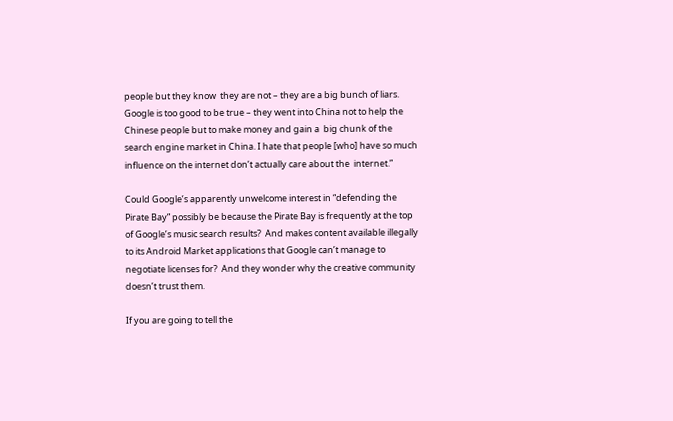people but they know  they are not – they are a big bunch of liars. Google is too good to be true – they went into China not to help the Chinese people but to make money and gain a  big chunk of the search engine market in China. I hate that people [who] have so much influence on the internet don’t actually care about the  internet.”

Could Google’s apparently unwelcome interest in “defending the Pirate Bay” possibly be because the Pirate Bay is frequently at the top of Google’s music search results?  And makes content available illegally to its Android Market applications that Google can’t manage to negotiate licenses for?  And they wonder why the creative community doesn’t trust them.

If you are going to tell the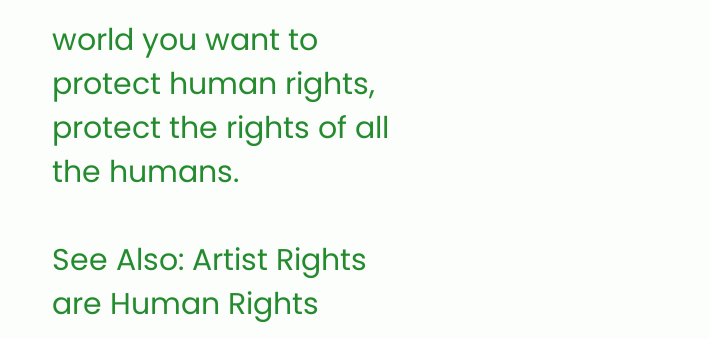world you want to protect human rights, protect the rights of all the humans.

See Also: Artist Rights are Human Rights